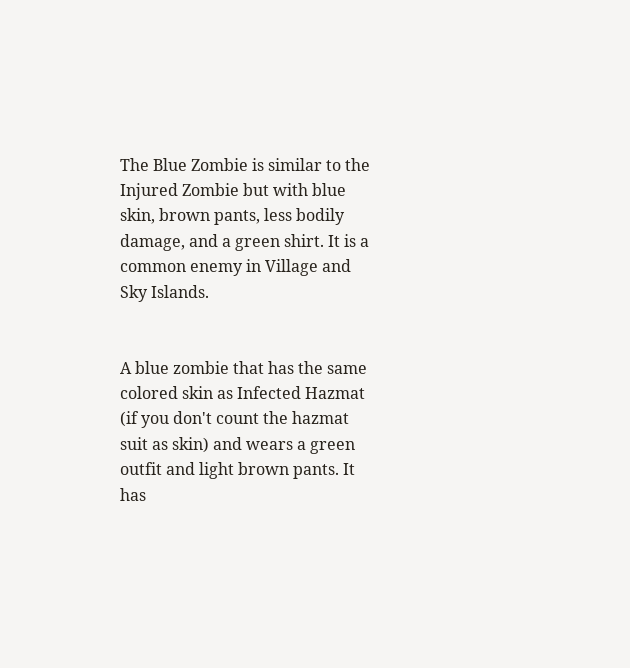The Blue Zombie is similar to the Injured Zombie but with blue skin, brown pants, less bodily damage, and a green shirt. It is a common enemy in Village and Sky Islands.


A blue zombie that has the same colored skin as Infected Hazmat (if you don't count the hazmat suit as skin) and wears a green outfit and light brown pants. It has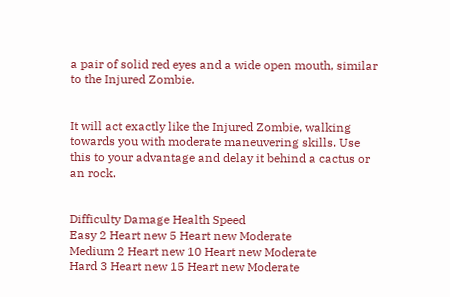a pair of solid red eyes and a wide open mouth, similar to the Injured Zombie.


It will act exactly like the Injured Zombie, walking towards you with moderate maneuvering skills. Use this to your advantage and delay it behind a cactus or an rock.


Difficulty Damage Health Speed
Easy 2 Heart new 5 Heart new Moderate
Medium 2 Heart new 10 Heart new Moderate
Hard 3 Heart new 15 Heart new Moderate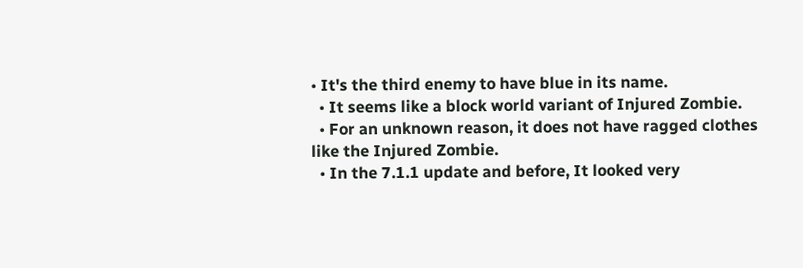• It's the third enemy to have blue in its name.
  • It seems like a block world variant of Injured Zombie.
  • For an unknown reason, it does not have ragged clothes like the Injured Zombie.
  • In the 7.1.1 update and before, It looked very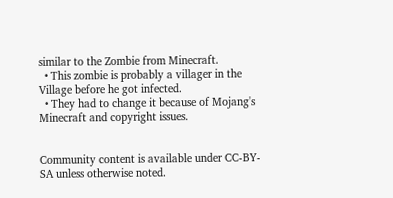similar to the Zombie from Minecraft.
  • This zombie is probably a villager in the Village before he got infected.
  • They had to change it because of Mojang's Minecraft and copyright issues.


Community content is available under CC-BY-SA unless otherwise noted.